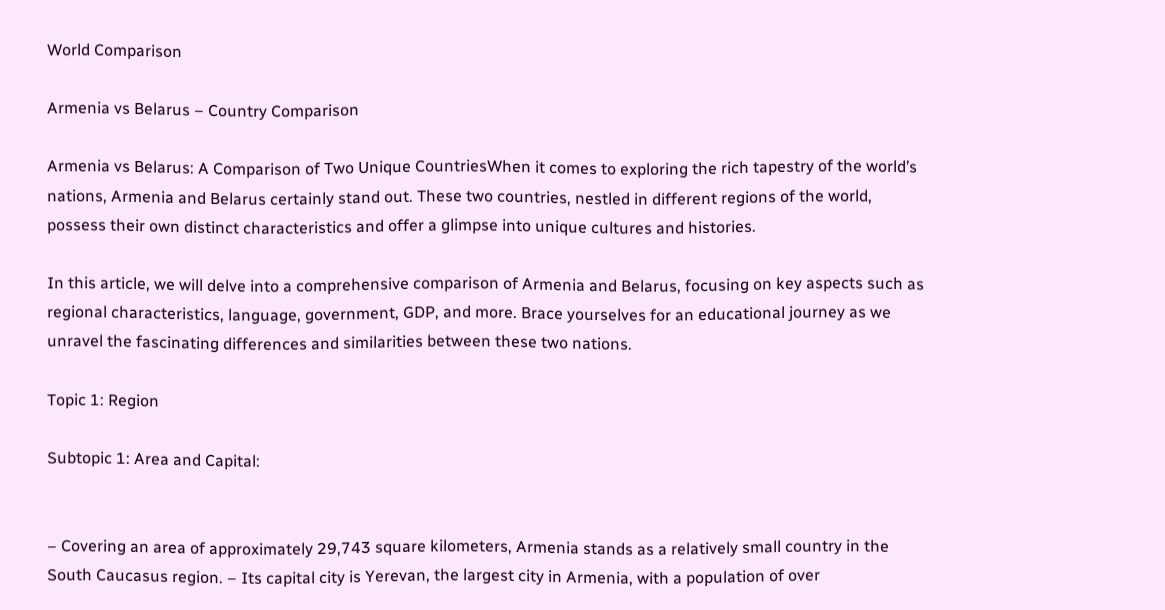World Comparison

Armenia vs Belarus – Country Comparison

Armenia vs Belarus: A Comparison of Two Unique CountriesWhen it comes to exploring the rich tapestry of the world’s nations, Armenia and Belarus certainly stand out. These two countries, nestled in different regions of the world, possess their own distinct characteristics and offer a glimpse into unique cultures and histories.

In this article, we will delve into a comprehensive comparison of Armenia and Belarus, focusing on key aspects such as regional characteristics, language, government, GDP, and more. Brace yourselves for an educational journey as we unravel the fascinating differences and similarities between these two nations.

Topic 1: Region

Subtopic 1: Area and Capital:


– Covering an area of approximately 29,743 square kilometers, Armenia stands as a relatively small country in the South Caucasus region. – Its capital city is Yerevan, the largest city in Armenia, with a population of over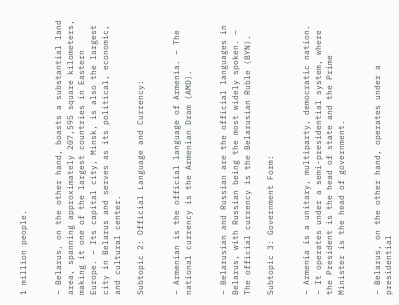1 million people.


– Belarus, on the other hand, boasts a substantial land area, spanning approximately 207,595 square kilometers, making it one of the largest countries in Eastern Europe. – Its capital city, Minsk, is also the largest city in Belarus and serves as its political, economic, and cultural center.

Subtopic 2: Official Language and Currency:


– Armenian is the official language of Armenia. – The national currency is the Armenian Dram (AMD).


– Belarusian and Russian are the official languages in Belarus, with Russian being the most widely spoken. – The official currency is the Belarusian Ruble (BYN).

Subtopic 3: Government Form:


– Armenia is a unitary, multiparty, democratic nation. – It operates under a semi-presidential system, where the President is the head of state and the Prime Minister is the head of government.


– Belarus, on the other hand, operates under a presidential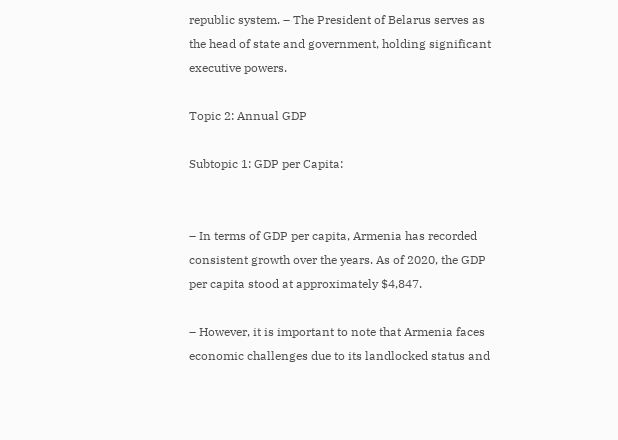republic system. – The President of Belarus serves as the head of state and government, holding significant executive powers.

Topic 2: Annual GDP

Subtopic 1: GDP per Capita:


– In terms of GDP per capita, Armenia has recorded consistent growth over the years. As of 2020, the GDP per capita stood at approximately $4,847.

– However, it is important to note that Armenia faces economic challenges due to its landlocked status and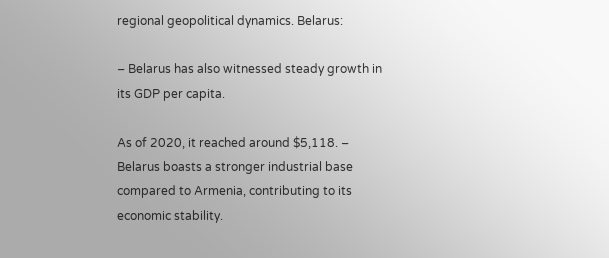regional geopolitical dynamics. Belarus:

– Belarus has also witnessed steady growth in its GDP per capita.

As of 2020, it reached around $5,118. – Belarus boasts a stronger industrial base compared to Armenia, contributing to its economic stability.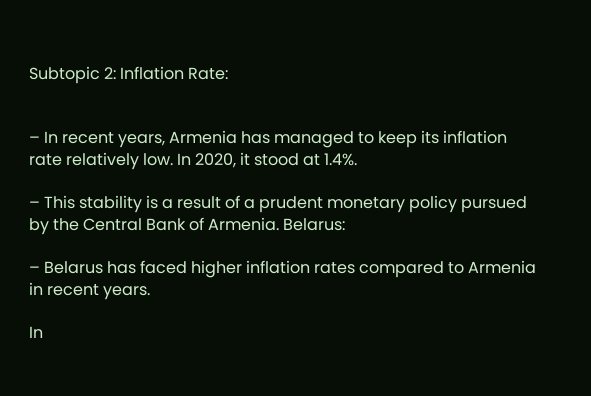Subtopic 2: Inflation Rate:


– In recent years, Armenia has managed to keep its inflation rate relatively low. In 2020, it stood at 1.4%.

– This stability is a result of a prudent monetary policy pursued by the Central Bank of Armenia. Belarus:

– Belarus has faced higher inflation rates compared to Armenia in recent years.

In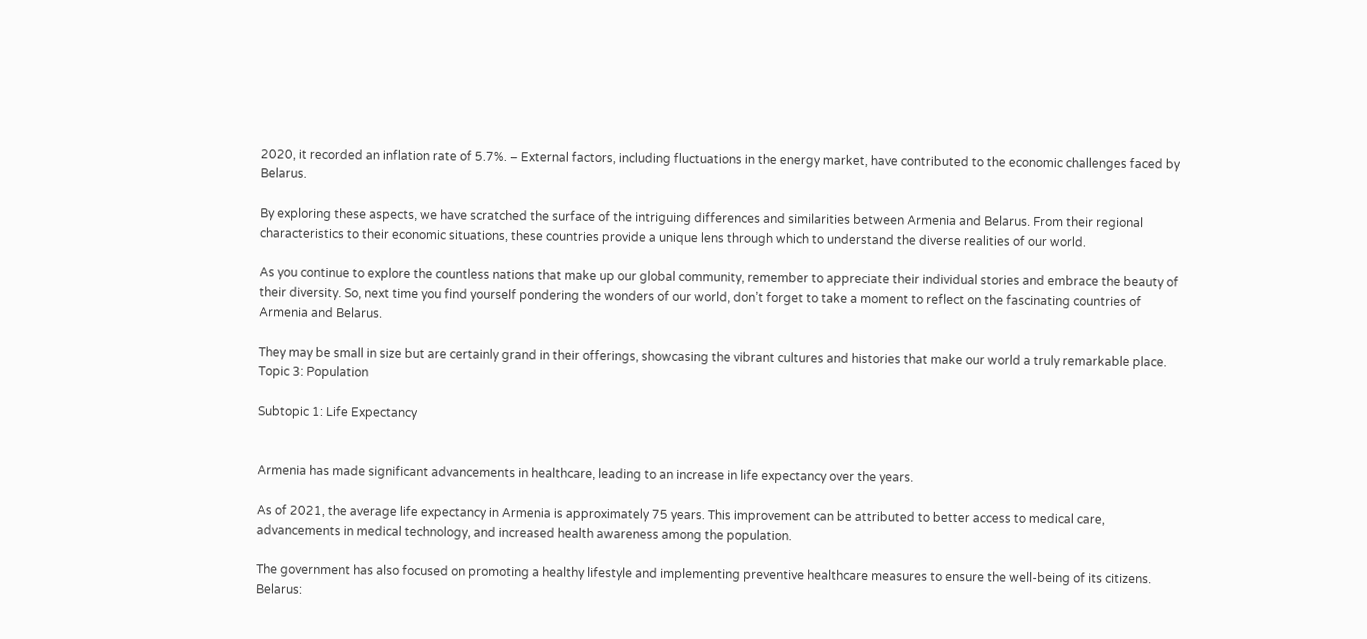2020, it recorded an inflation rate of 5.7%. – External factors, including fluctuations in the energy market, have contributed to the economic challenges faced by Belarus.

By exploring these aspects, we have scratched the surface of the intriguing differences and similarities between Armenia and Belarus. From their regional characteristics to their economic situations, these countries provide a unique lens through which to understand the diverse realities of our world.

As you continue to explore the countless nations that make up our global community, remember to appreciate their individual stories and embrace the beauty of their diversity. So, next time you find yourself pondering the wonders of our world, don’t forget to take a moment to reflect on the fascinating countries of Armenia and Belarus.

They may be small in size but are certainly grand in their offerings, showcasing the vibrant cultures and histories that make our world a truly remarkable place. Topic 3: Population

Subtopic 1: Life Expectancy


Armenia has made significant advancements in healthcare, leading to an increase in life expectancy over the years.

As of 2021, the average life expectancy in Armenia is approximately 75 years. This improvement can be attributed to better access to medical care, advancements in medical technology, and increased health awareness among the population.

The government has also focused on promoting a healthy lifestyle and implementing preventive healthcare measures to ensure the well-being of its citizens. Belarus: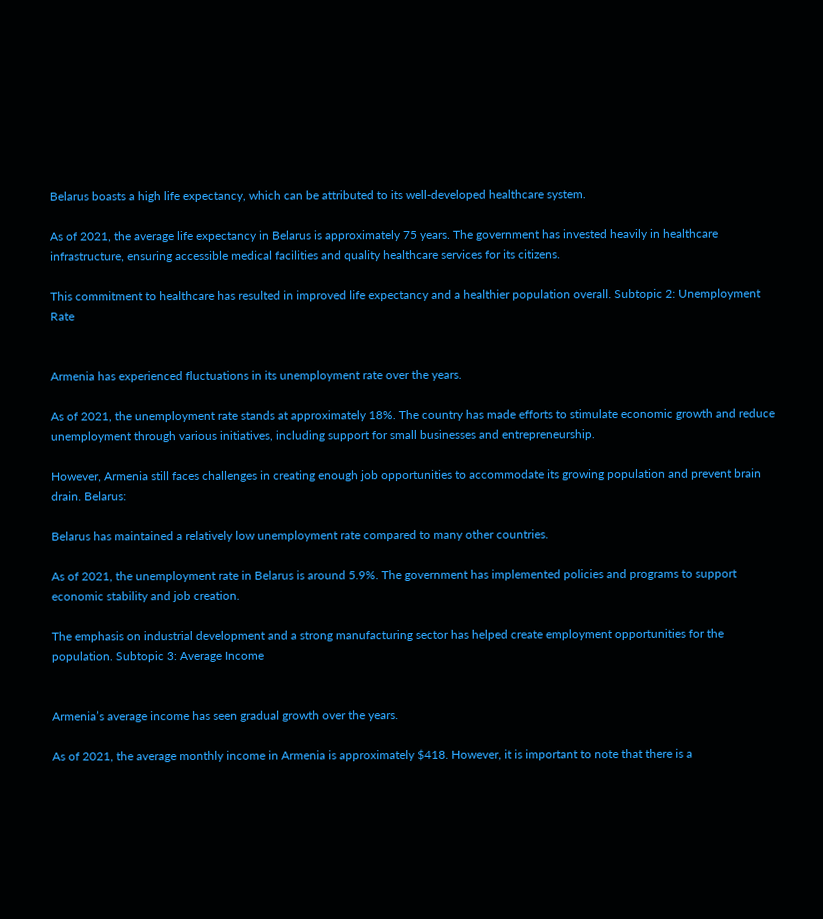Belarus boasts a high life expectancy, which can be attributed to its well-developed healthcare system.

As of 2021, the average life expectancy in Belarus is approximately 75 years. The government has invested heavily in healthcare infrastructure, ensuring accessible medical facilities and quality healthcare services for its citizens.

This commitment to healthcare has resulted in improved life expectancy and a healthier population overall. Subtopic 2: Unemployment Rate


Armenia has experienced fluctuations in its unemployment rate over the years.

As of 2021, the unemployment rate stands at approximately 18%. The country has made efforts to stimulate economic growth and reduce unemployment through various initiatives, including support for small businesses and entrepreneurship.

However, Armenia still faces challenges in creating enough job opportunities to accommodate its growing population and prevent brain drain. Belarus:

Belarus has maintained a relatively low unemployment rate compared to many other countries.

As of 2021, the unemployment rate in Belarus is around 5.9%. The government has implemented policies and programs to support economic stability and job creation.

The emphasis on industrial development and a strong manufacturing sector has helped create employment opportunities for the population. Subtopic 3: Average Income


Armenia’s average income has seen gradual growth over the years.

As of 2021, the average monthly income in Armenia is approximately $418. However, it is important to note that there is a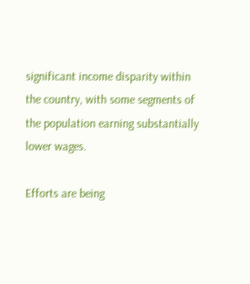significant income disparity within the country, with some segments of the population earning substantially lower wages.

Efforts are being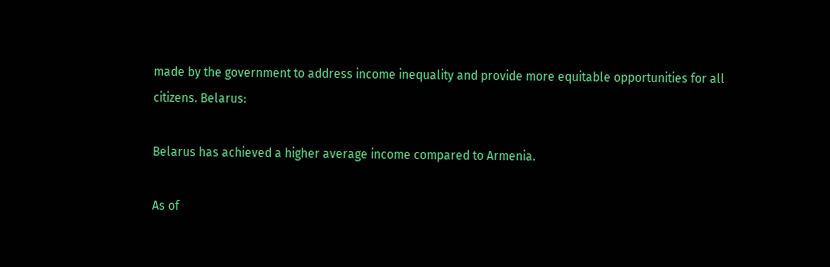made by the government to address income inequality and provide more equitable opportunities for all citizens. Belarus:

Belarus has achieved a higher average income compared to Armenia.

As of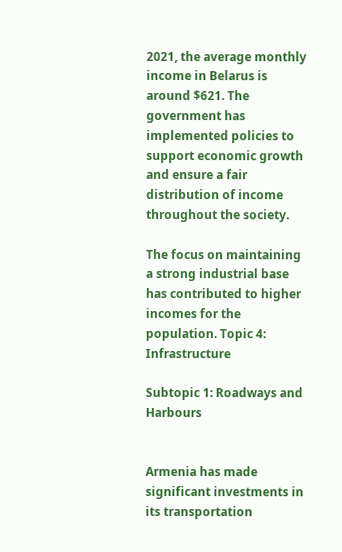2021, the average monthly income in Belarus is around $621. The government has implemented policies to support economic growth and ensure a fair distribution of income throughout the society.

The focus on maintaining a strong industrial base has contributed to higher incomes for the population. Topic 4: Infrastructure

Subtopic 1: Roadways and Harbours


Armenia has made significant investments in its transportation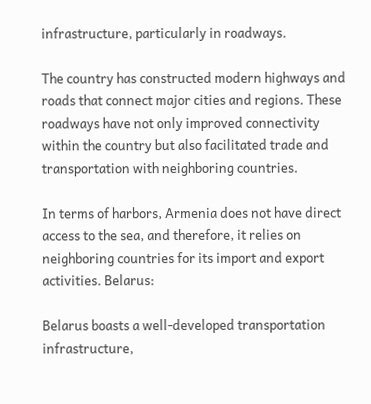infrastructure, particularly in roadways.

The country has constructed modern highways and roads that connect major cities and regions. These roadways have not only improved connectivity within the country but also facilitated trade and transportation with neighboring countries.

In terms of harbors, Armenia does not have direct access to the sea, and therefore, it relies on neighboring countries for its import and export activities. Belarus:

Belarus boasts a well-developed transportation infrastructure,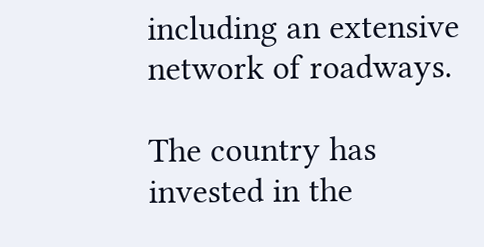including an extensive network of roadways.

The country has invested in the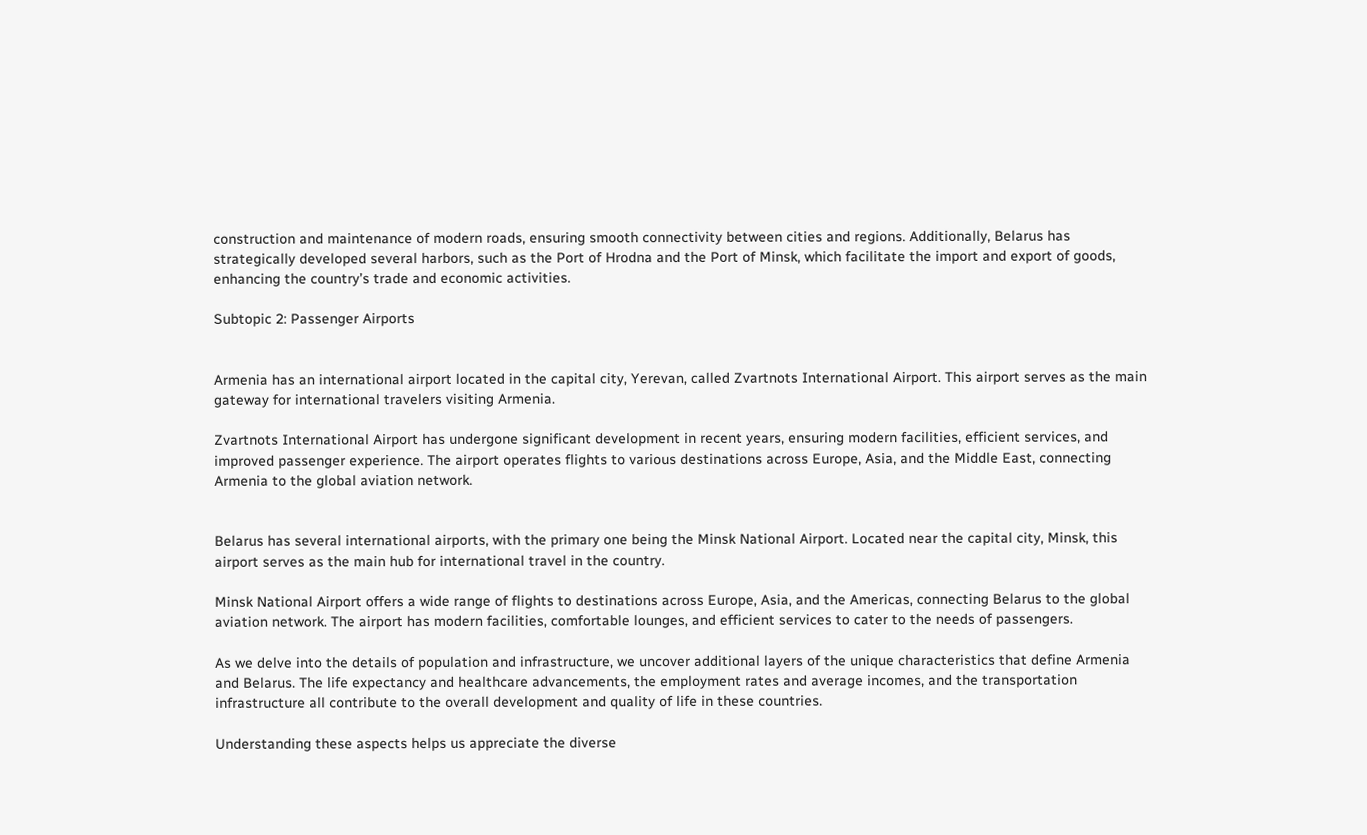construction and maintenance of modern roads, ensuring smooth connectivity between cities and regions. Additionally, Belarus has strategically developed several harbors, such as the Port of Hrodna and the Port of Minsk, which facilitate the import and export of goods, enhancing the country’s trade and economic activities.

Subtopic 2: Passenger Airports


Armenia has an international airport located in the capital city, Yerevan, called Zvartnots International Airport. This airport serves as the main gateway for international travelers visiting Armenia.

Zvartnots International Airport has undergone significant development in recent years, ensuring modern facilities, efficient services, and improved passenger experience. The airport operates flights to various destinations across Europe, Asia, and the Middle East, connecting Armenia to the global aviation network.


Belarus has several international airports, with the primary one being the Minsk National Airport. Located near the capital city, Minsk, this airport serves as the main hub for international travel in the country.

Minsk National Airport offers a wide range of flights to destinations across Europe, Asia, and the Americas, connecting Belarus to the global aviation network. The airport has modern facilities, comfortable lounges, and efficient services to cater to the needs of passengers.

As we delve into the details of population and infrastructure, we uncover additional layers of the unique characteristics that define Armenia and Belarus. The life expectancy and healthcare advancements, the employment rates and average incomes, and the transportation infrastructure all contribute to the overall development and quality of life in these countries.

Understanding these aspects helps us appreciate the diverse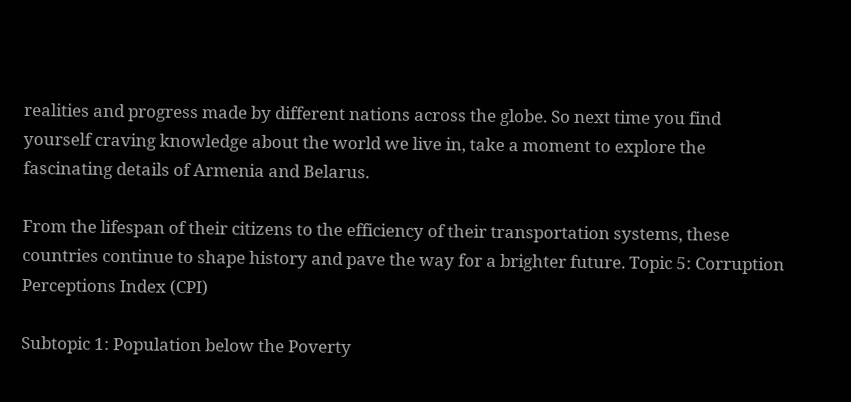realities and progress made by different nations across the globe. So next time you find yourself craving knowledge about the world we live in, take a moment to explore the fascinating details of Armenia and Belarus.

From the lifespan of their citizens to the efficiency of their transportation systems, these countries continue to shape history and pave the way for a brighter future. Topic 5: Corruption Perceptions Index (CPI)

Subtopic 1: Population below the Poverty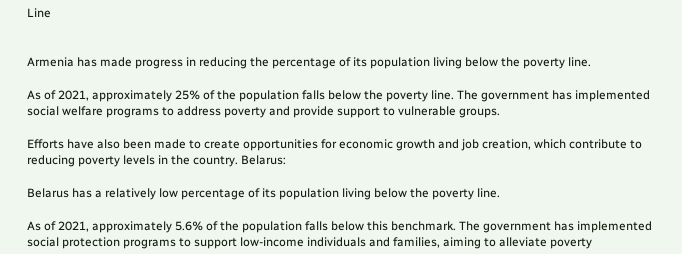Line


Armenia has made progress in reducing the percentage of its population living below the poverty line.

As of 2021, approximately 25% of the population falls below the poverty line. The government has implemented social welfare programs to address poverty and provide support to vulnerable groups.

Efforts have also been made to create opportunities for economic growth and job creation, which contribute to reducing poverty levels in the country. Belarus:

Belarus has a relatively low percentage of its population living below the poverty line.

As of 2021, approximately 5.6% of the population falls below this benchmark. The government has implemented social protection programs to support low-income individuals and families, aiming to alleviate poverty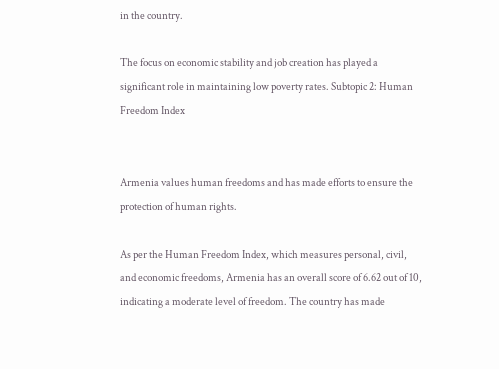in the country.

The focus on economic stability and job creation has played a significant role in maintaining low poverty rates. Subtopic 2: Human Freedom Index


Armenia values human freedoms and has made efforts to ensure the protection of human rights.

As per the Human Freedom Index, which measures personal, civil, and economic freedoms, Armenia has an overall score of 6.62 out of 10, indicating a moderate level of freedom. The country has made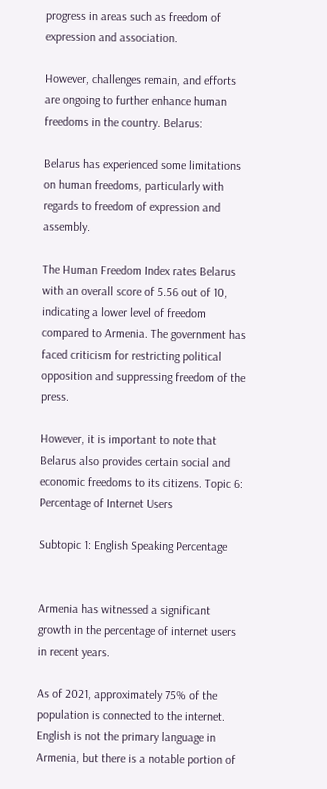progress in areas such as freedom of expression and association.

However, challenges remain, and efforts are ongoing to further enhance human freedoms in the country. Belarus:

Belarus has experienced some limitations on human freedoms, particularly with regards to freedom of expression and assembly.

The Human Freedom Index rates Belarus with an overall score of 5.56 out of 10, indicating a lower level of freedom compared to Armenia. The government has faced criticism for restricting political opposition and suppressing freedom of the press.

However, it is important to note that Belarus also provides certain social and economic freedoms to its citizens. Topic 6: Percentage of Internet Users

Subtopic 1: English Speaking Percentage


Armenia has witnessed a significant growth in the percentage of internet users in recent years.

As of 2021, approximately 75% of the population is connected to the internet. English is not the primary language in Armenia, but there is a notable portion of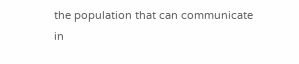the population that can communicate in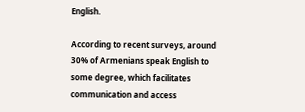English.

According to recent surveys, around 30% of Armenians speak English to some degree, which facilitates communication and access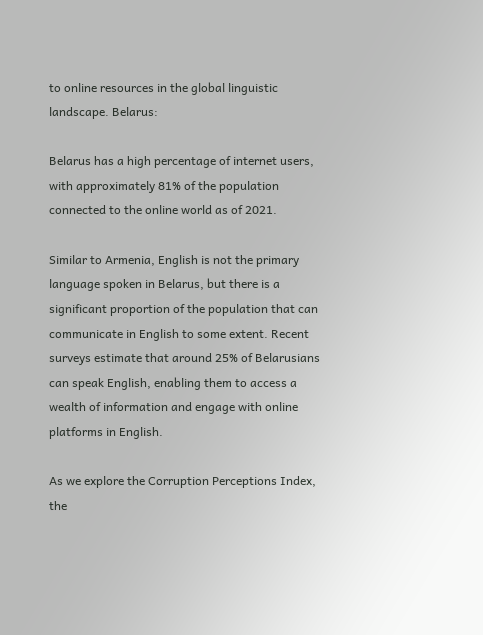to online resources in the global linguistic landscape. Belarus:

Belarus has a high percentage of internet users, with approximately 81% of the population connected to the online world as of 2021.

Similar to Armenia, English is not the primary language spoken in Belarus, but there is a significant proportion of the population that can communicate in English to some extent. Recent surveys estimate that around 25% of Belarusians can speak English, enabling them to access a wealth of information and engage with online platforms in English.

As we explore the Corruption Perceptions Index, the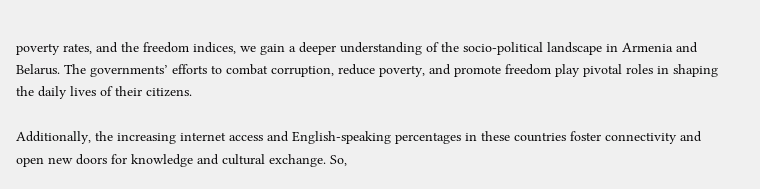poverty rates, and the freedom indices, we gain a deeper understanding of the socio-political landscape in Armenia and Belarus. The governments’ efforts to combat corruption, reduce poverty, and promote freedom play pivotal roles in shaping the daily lives of their citizens.

Additionally, the increasing internet access and English-speaking percentages in these countries foster connectivity and open new doors for knowledge and cultural exchange. So,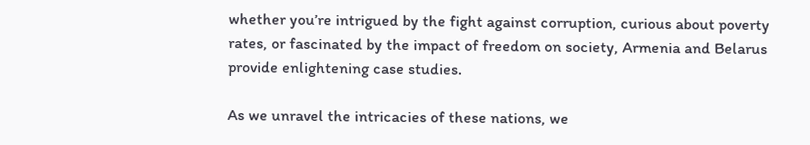whether you’re intrigued by the fight against corruption, curious about poverty rates, or fascinated by the impact of freedom on society, Armenia and Belarus provide enlightening case studies.

As we unravel the intricacies of these nations, we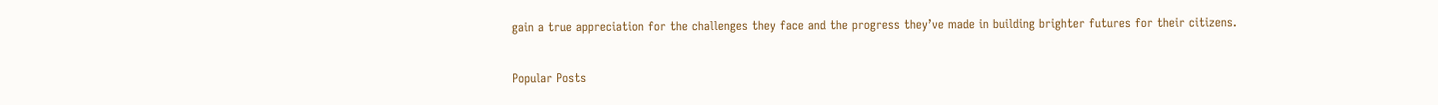gain a true appreciation for the challenges they face and the progress they’ve made in building brighter futures for their citizens.

Popular Posts